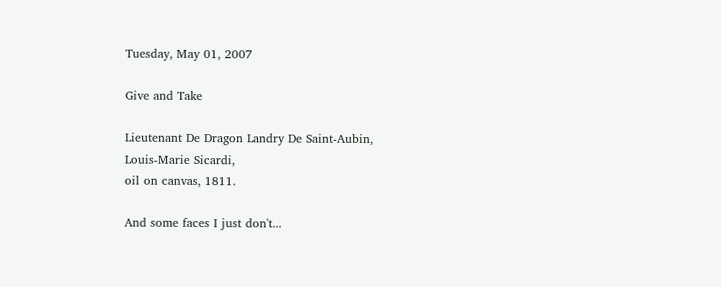Tuesday, May 01, 2007

Give and Take

Lieutenant De Dragon Landry De Saint-Aubin,
Louis-Marie Sicardi,
oil on canvas, 1811.

And some faces I just don't...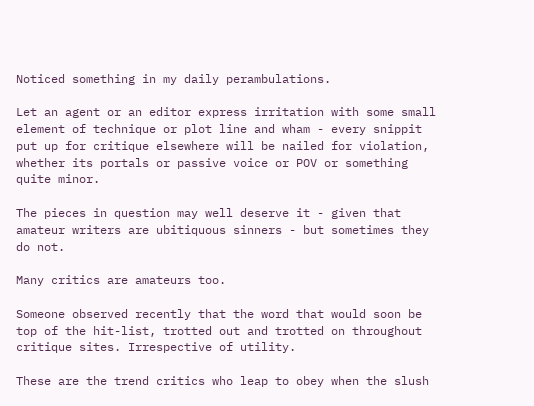Noticed something in my daily perambulations.

Let an agent or an editor express irritation with some small element of technique or plot line and wham - every snippit put up for critique elsewhere will be nailed for violation, whether its portals or passive voice or POV or something quite minor.

The pieces in question may well deserve it - given that amateur writers are ubitiquous sinners - but sometimes they do not.

Many critics are amateurs too.

Someone observed recently that the word that would soon be top of the hit-list, trotted out and trotted on throughout critique sites. Irrespective of utility.

These are the trend critics who leap to obey when the slush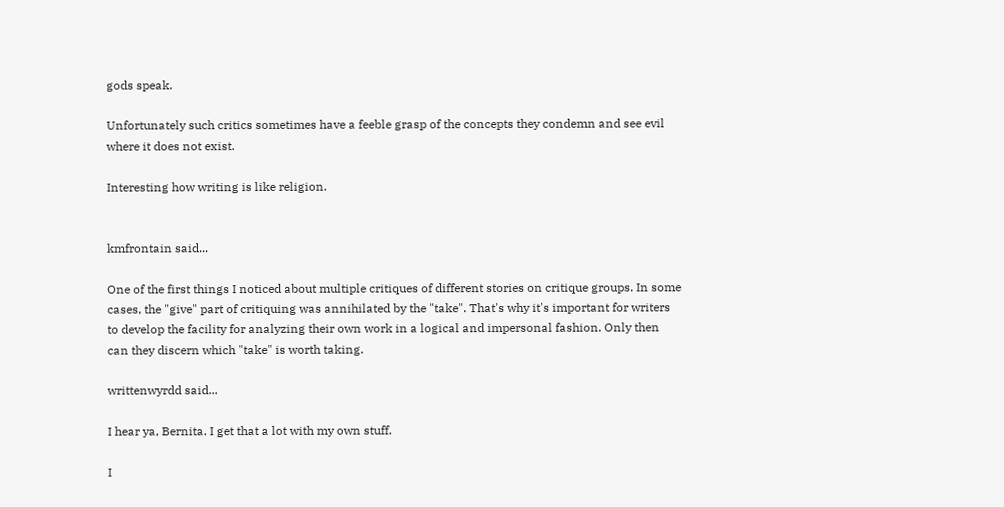gods speak.

Unfortunately such critics sometimes have a feeble grasp of the concepts they condemn and see evil where it does not exist.

Interesting how writing is like religion.


kmfrontain said...

One of the first things I noticed about multiple critiques of different stories on critique groups. In some cases, the "give" part of critiquing was annihilated by the "take". That's why it's important for writers to develop the facility for analyzing their own work in a logical and impersonal fashion. Only then can they discern which "take" is worth taking.

writtenwyrdd said...

I hear ya, Bernita. I get that a lot with my own stuff.

I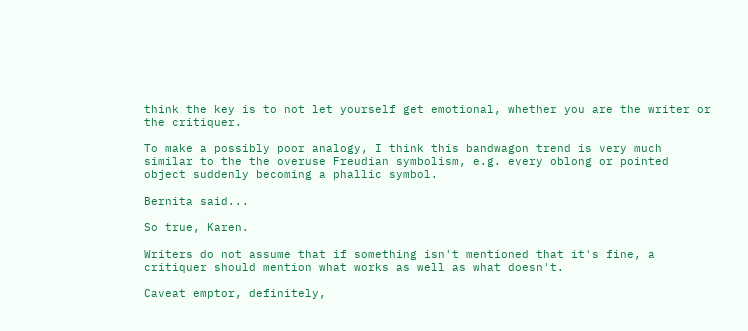think the key is to not let yourself get emotional, whether you are the writer or the critiquer.

To make a possibly poor analogy, I think this bandwagon trend is very much similar to the the overuse Freudian symbolism, e.g. every oblong or pointed object suddenly becoming a phallic symbol.

Bernita said...

So true, Karen.

Writers do not assume that if something isn't mentioned that it's fine, a critiquer should mention what works as well as what doesn't.

Caveat emptor, definitely,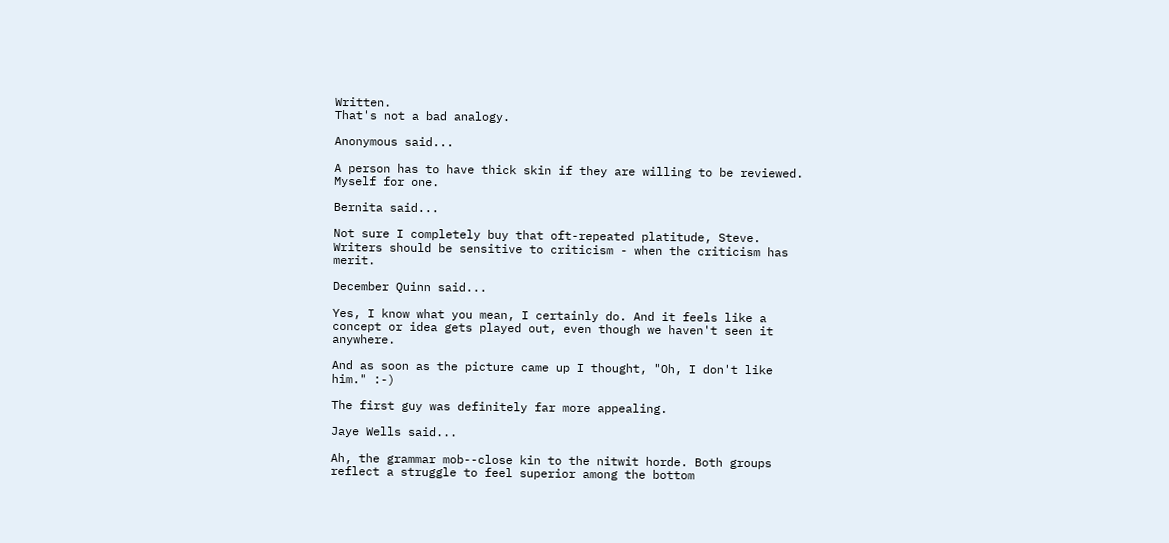Written.
That's not a bad analogy.

Anonymous said...

A person has to have thick skin if they are willing to be reviewed. Myself for one.

Bernita said...

Not sure I completely buy that oft-repeated platitude, Steve.
Writers should be sensitive to criticism - when the criticism has merit.

December Quinn said...

Yes, I know what you mean, I certainly do. And it feels like a concept or idea gets played out, even though we haven't seen it anywhere.

And as soon as the picture came up I thought, "Oh, I don't like him." :-)

The first guy was definitely far more appealing.

Jaye Wells said...

Ah, the grammar mob--close kin to the nitwit horde. Both groups reflect a struggle to feel superior among the bottom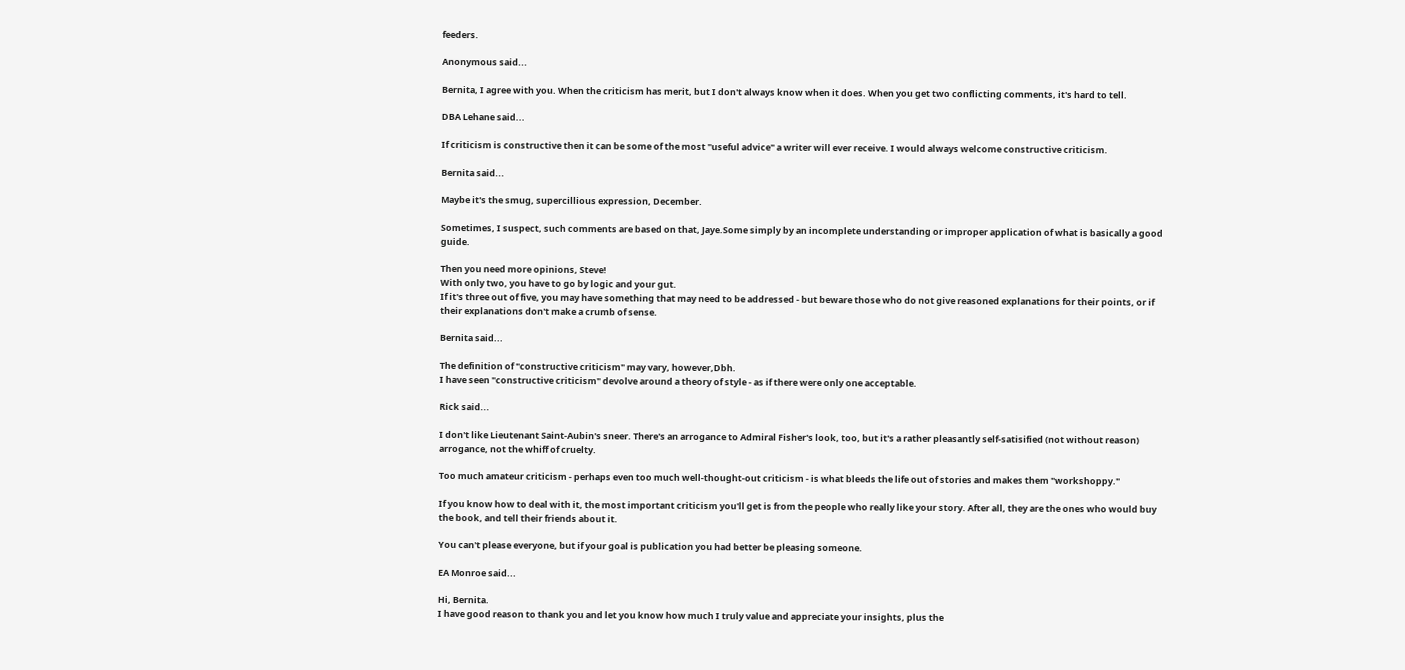feeders.

Anonymous said...

Bernita, I agree with you. When the criticism has merit, but I don't always know when it does. When you get two conflicting comments, it's hard to tell.

DBA Lehane said...

If criticism is constructive then it can be some of the most "useful advice" a writer will ever receive. I would always welcome constructive criticism.

Bernita said...

Maybe it's the smug, supercillious expression, December.

Sometimes, I suspect, such comments are based on that, Jaye.Some simply by an incomplete understanding or improper application of what is basically a good guide.

Then you need more opinions, Steve!
With only two, you have to go by logic and your gut.
If it's three out of five, you may have something that may need to be addressed - but beware those who do not give reasoned explanations for their points, or if their explanations don't make a crumb of sense.

Bernita said...

The definition of "constructive criticism" may vary, however,Dbh.
I have seen "constructive criticism" devolve around a theory of style - as if there were only one acceptable.

Rick said...

I don't like Lieutenant Saint-Aubin's sneer. There's an arrogance to Admiral Fisher's look, too, but it's a rather pleasantly self-satisified (not without reason) arrogance, not the whiff of cruelty.

Too much amateur criticism - perhaps even too much well-thought-out criticism - is what bleeds the life out of stories and makes them "workshoppy."

If you know how to deal with it, the most important criticism you'll get is from the people who really like your story. After all, they are the ones who would buy the book, and tell their friends about it.

You can't please everyone, but if your goal is publication you had better be pleasing someone.

EA Monroe said...

Hi, Bernita.
I have good reason to thank you and let you know how much I truly value and appreciate your insights, plus the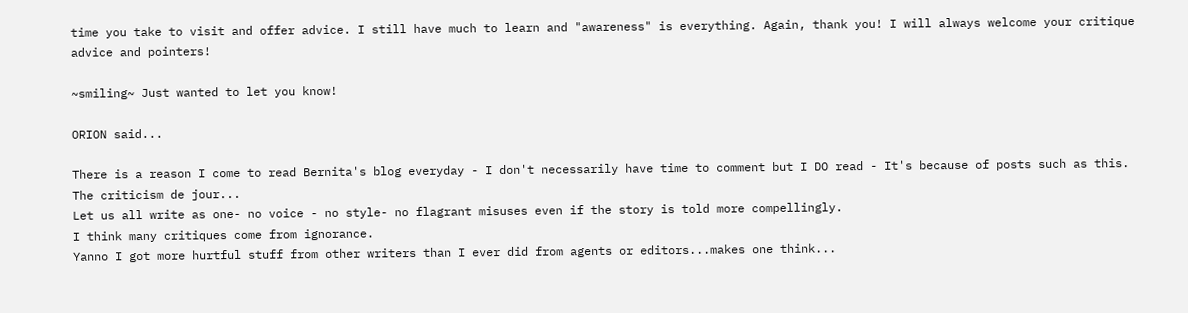time you take to visit and offer advice. I still have much to learn and "awareness" is everything. Again, thank you! I will always welcome your critique advice and pointers!

~smiling~ Just wanted to let you know!

ORION said...

There is a reason I come to read Bernita's blog everyday - I don't necessarily have time to comment but I DO read - It's because of posts such as this.
The criticism de jour...
Let us all write as one- no voice - no style- no flagrant misuses even if the story is told more compellingly.
I think many critiques come from ignorance.
Yanno I got more hurtful stuff from other writers than I ever did from agents or editors...makes one think...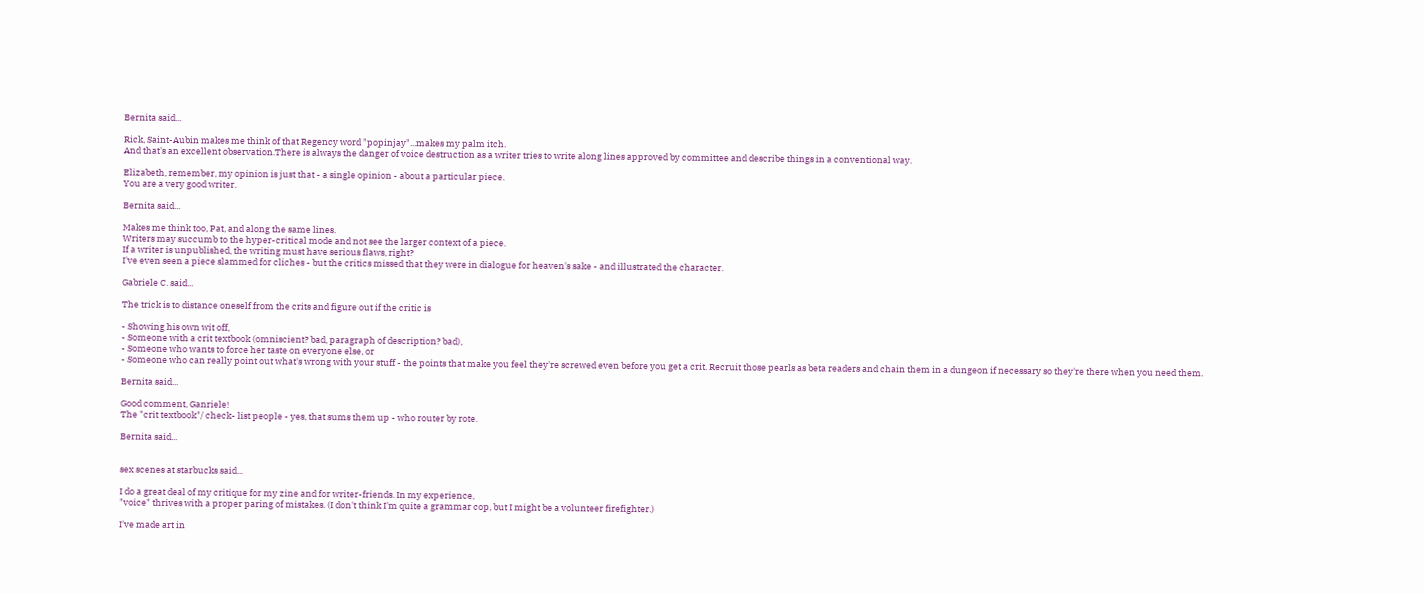Bernita said...

Rick, Saint-Aubin makes me think of that Regency word "popinjay"...makes my palm itch.
And that's an excellent observation.There is always the danger of voice destruction as a writer tries to write along lines approved by committee and describe things in a conventional way.

Elizabeth, remember, my opinion is just that - a single opinion - about a particular piece.
You are a very good writer.

Bernita said...

Makes me think too, Pat, and along the same lines.
Writers may succumb to the hyper-critical mode and not see the larger context of a piece.
If a writer is unpublished, the writing must have serious flaws, right?
I've even seen a piece slammed for cliches - but the critics missed that they were in dialogue for heaven's sake - and illustrated the character.

Gabriele C. said...

The trick is to distance oneself from the crits and figure out if the critic is

- Showing his own wit off,
- Someone with a crit textbook (omniscient? bad, paragraph of description? bad),
- Someone who wants to force her taste on everyone else, or
- Someone who can really point out what's wrong with your stuff - the points that make you feel they're screwed even before you get a crit. Recruit those pearls as beta readers and chain them in a dungeon if necessary so they're there when you need them.

Bernita said...

Good comment, Ganriele!
The "crit textbook"/ check- list people - yes, that sums them up - who router by rote.

Bernita said...


sex scenes at starbucks said...

I do a great deal of my critique for my zine and for writer-friends. In my experience,
"voice" thrives with a proper paring of mistakes. (I don't think I'm quite a grammar cop, but I might be a volunteer firefighter.)

I've made art in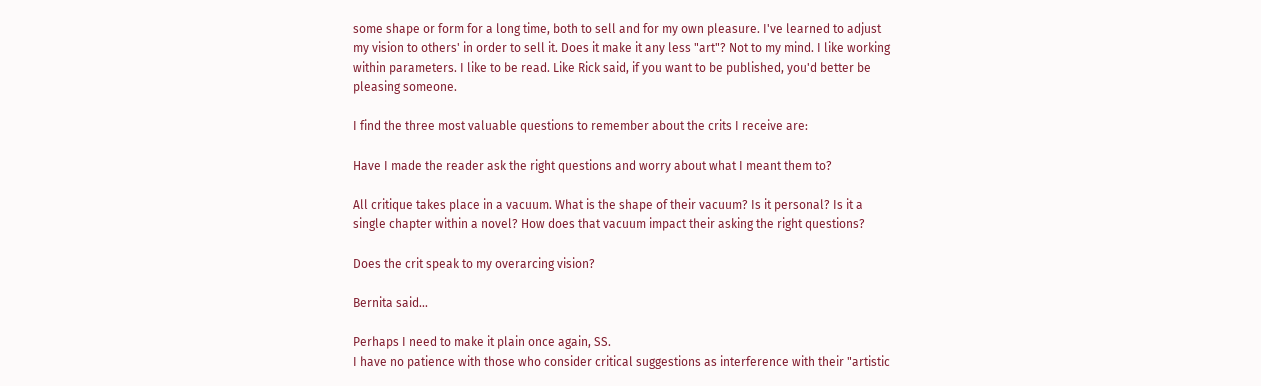some shape or form for a long time, both to sell and for my own pleasure. I've learned to adjust my vision to others' in order to sell it. Does it make it any less "art"? Not to my mind. I like working within parameters. I like to be read. Like Rick said, if you want to be published, you'd better be pleasing someone.

I find the three most valuable questions to remember about the crits I receive are:

Have I made the reader ask the right questions and worry about what I meant them to?

All critique takes place in a vacuum. What is the shape of their vacuum? Is it personal? Is it a single chapter within a novel? How does that vacuum impact their asking the right questions?

Does the crit speak to my overarcing vision?

Bernita said...

Perhaps I need to make it plain once again, SS.
I have no patience with those who consider critical suggestions as interference with their "artistic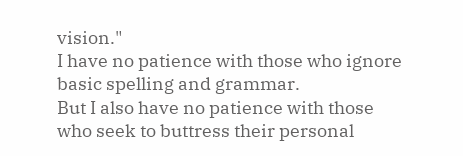vision."
I have no patience with those who ignore basic spelling and grammar.
But I also have no patience with those who seek to buttress their personal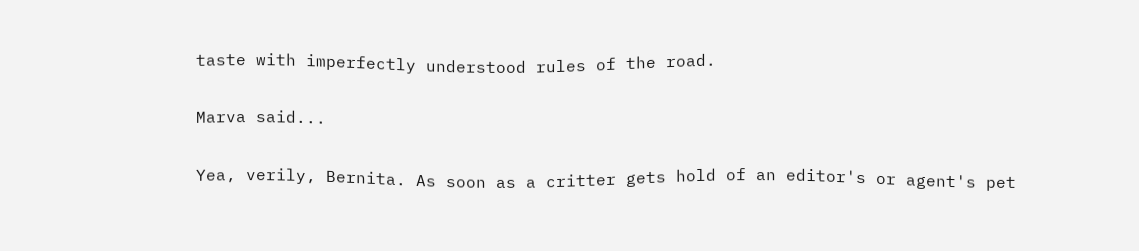taste with imperfectly understood rules of the road.

Marva said...

Yea, verily, Bernita. As soon as a critter gets hold of an editor's or agent's pet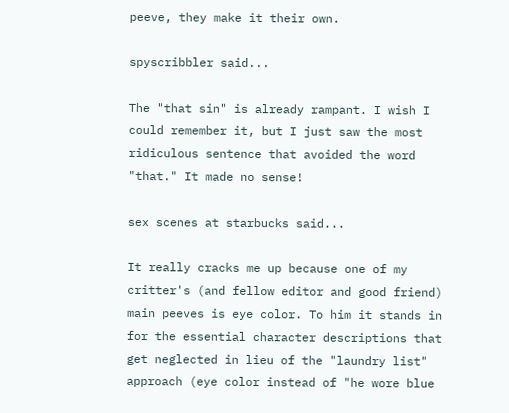peeve, they make it their own.

spyscribbler said...

The "that sin" is already rampant. I wish I could remember it, but I just saw the most ridiculous sentence that avoided the word "that." It made no sense!

sex scenes at starbucks said...

It really cracks me up because one of my critter's (and fellow editor and good friend) main peeves is eye color. To him it stands in for the essential character descriptions that get neglected in lieu of the "laundry list" approach (eye color instead of "he wore blue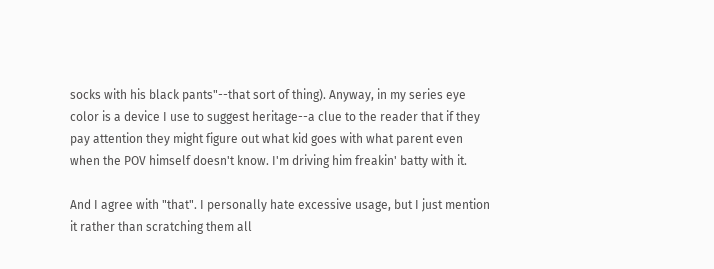socks with his black pants"--that sort of thing). Anyway, in my series eye color is a device I use to suggest heritage--a clue to the reader that if they pay attention they might figure out what kid goes with what parent even when the POV himself doesn't know. I'm driving him freakin' batty with it.

And I agree with "that". I personally hate excessive usage, but I just mention it rather than scratching them all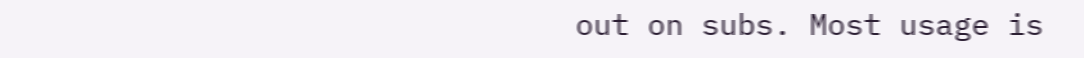out on subs. Most usage is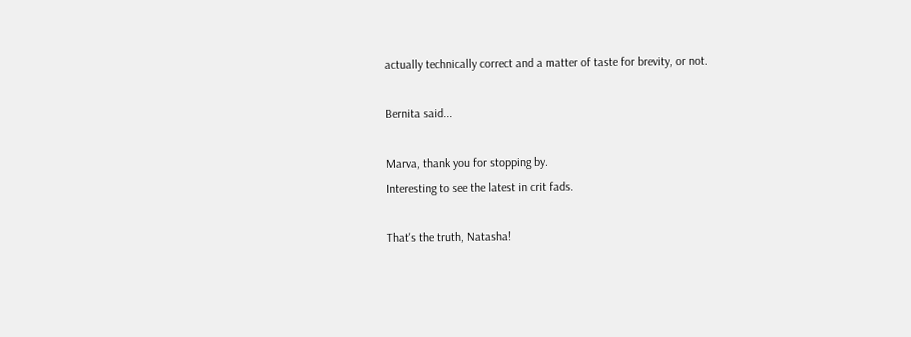actually technically correct and a matter of taste for brevity, or not.

Bernita said...

Marva, thank you for stopping by.
Interesting to see the latest in crit fads.

That's the truth, Natasha!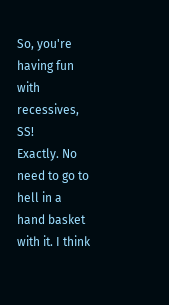So, you're having fun with recessives, SS!
Exactly. No need to go to hell in a hand basket with it. I think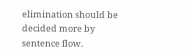elimination should be decided more by sentence flow.